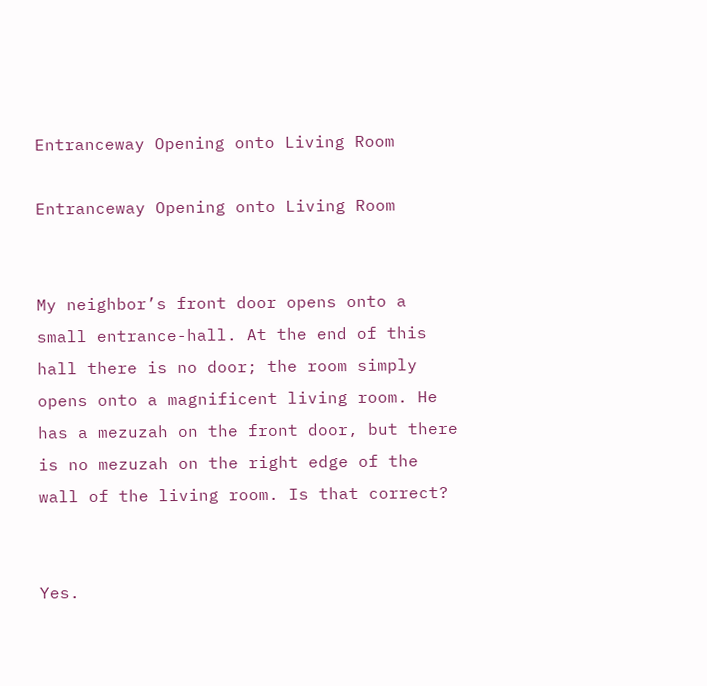Entranceway Opening onto Living Room

Entranceway Opening onto Living Room


My neighbor’s front door opens onto a small entrance-hall. At the end of this hall there is no door; the room simply opens onto a magnificent living room. He has a mezuzah on the front door, but there is no mezuzah on the right edge of the wall of the living room. Is that correct?


Yes.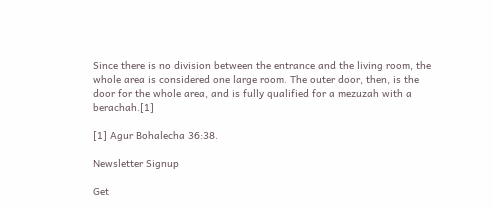Since there is no division between the entrance and the living room, the whole area is considered one large room. The outer door, then, is the door for the whole area, and is fully qualified for a mezuzah with a berachah.[1]

[1] Agur Bohalecha 36:38.

Newsletter Signup

Get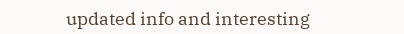updated info and interesting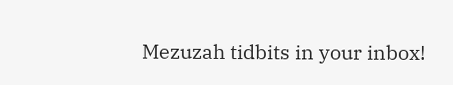Mezuzah tidbits in your inbox!